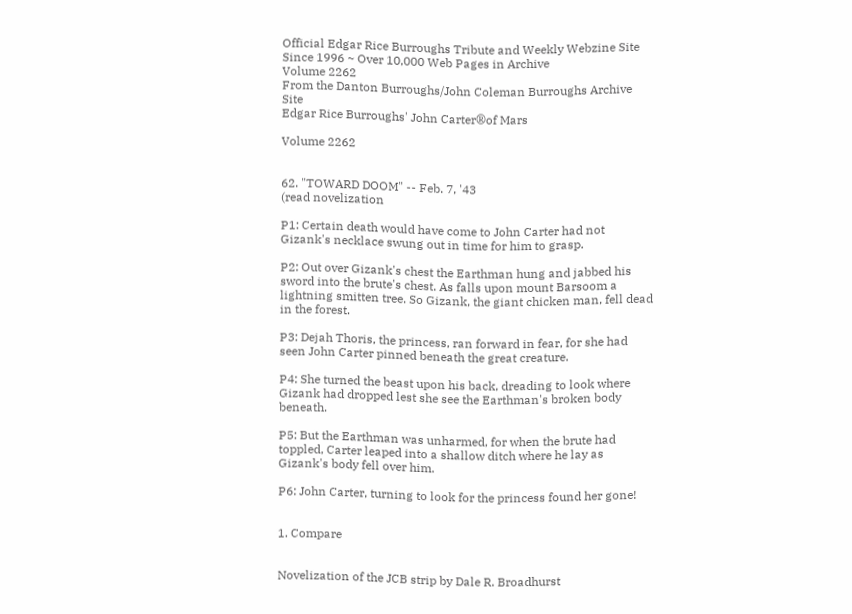Official Edgar Rice Burroughs Tribute and Weekly Webzine Site
Since 1996 ~ Over 10,000 Web Pages in Archive
Volume 2262
From the Danton Burroughs/John Coleman Burroughs Archive Site
Edgar Rice Burroughs' John Carter®of Mars

Volume 2262


62. "TOWARD DOOM" -- Feb. 7, '43
(read novelization

P1: Certain death would have come to John Carter had not Gizank's necklace swung out in time for him to grasp.

P2: Out over Gizank's chest the Earthman hung and jabbed his sword into the brute's chest. As falls upon mount Barsoom a lightning smitten tree. So Gizank, the giant chicken man, fell dead in the forest.

P3: Dejah Thoris, the princess, ran forward in fear, for she had seen John Carter pinned beneath the great creature.

P4: She turned the beast upon his back, dreading to look where Gizank had dropped lest she see the Earthman's broken body beneath.

P5: But the Earthman was unharmed, for when the brute had toppled, Carter leaped into a shallow ditch where he lay as Gizank's body fell over him.

P6: John Carter, turning to look for the princess found her gone!


1. Compare


Novelization of the JCB strip by Dale R. Broadhurst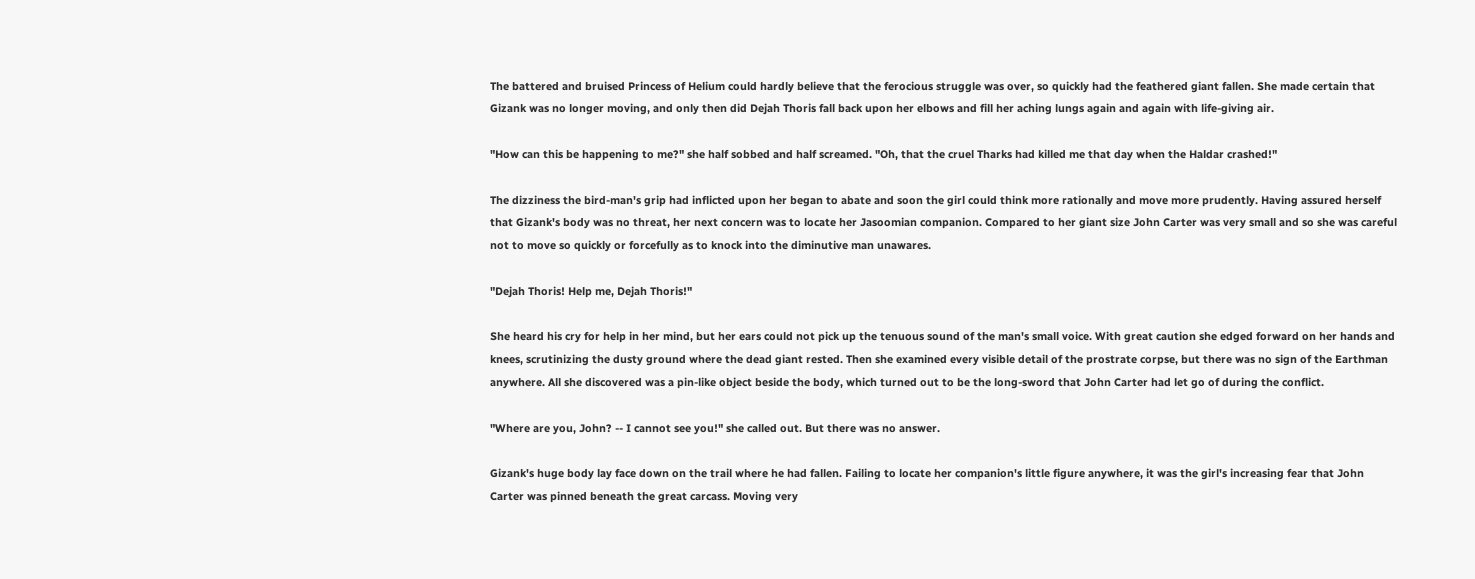The battered and bruised Princess of Helium could hardly believe that the ferocious struggle was over, so quickly had the feathered giant fallen. She made certain that Gizank was no longer moving, and only then did Dejah Thoris fall back upon her elbows and fill her aching lungs again and again with life-giving air.

"How can this be happening to me?" she half sobbed and half screamed. "Oh, that the cruel Tharks had killed me that day when the Haldar crashed!"

The dizziness the bird-man's grip had inflicted upon her began to abate and soon the girl could think more rationally and move more prudently. Having assured herself that Gizank's body was no threat, her next concern was to locate her Jasoomian companion. Compared to her giant size John Carter was very small and so she was careful not to move so quickly or forcefully as to knock into the diminutive man unawares.

"Dejah Thoris! Help me, Dejah Thoris!"

She heard his cry for help in her mind, but her ears could not pick up the tenuous sound of the man's small voice. With great caution she edged forward on her hands and knees, scrutinizing the dusty ground where the dead giant rested. Then she examined every visible detail of the prostrate corpse, but there was no sign of the Earthman anywhere. All she discovered was a pin-like object beside the body, which turned out to be the long-sword that John Carter had let go of during the conflict.

"Where are you, John? -- I cannot see you!" she called out. But there was no answer.

Gizank's huge body lay face down on the trail where he had fallen. Failing to locate her companion's little figure anywhere, it was the girl's increasing fear that John Carter was pinned beneath the great carcass. Moving very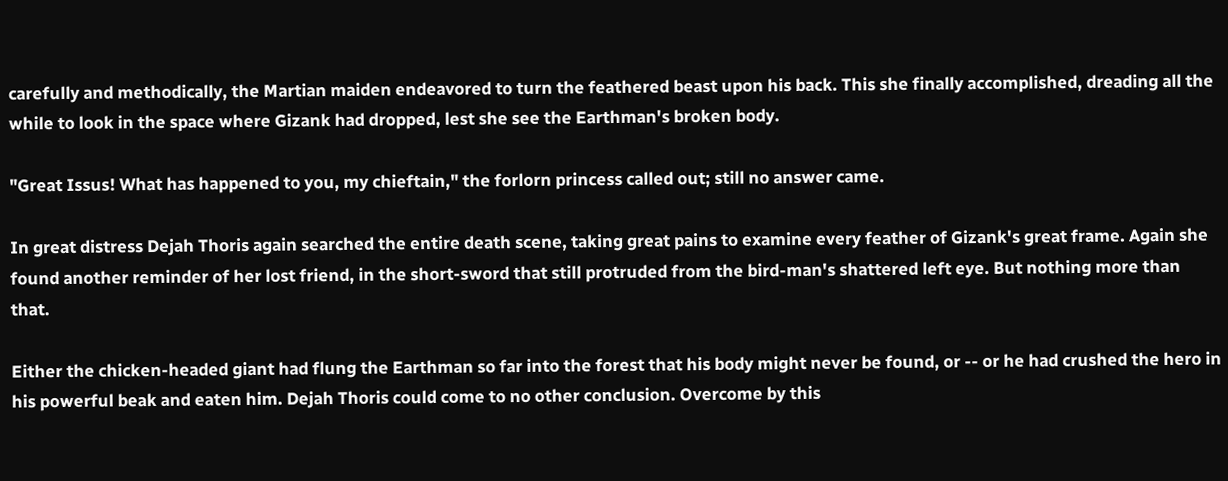carefully and methodically, the Martian maiden endeavored to turn the feathered beast upon his back. This she finally accomplished, dreading all the while to look in the space where Gizank had dropped, lest she see the Earthman's broken body.

"Great Issus! What has happened to you, my chieftain," the forlorn princess called out; still no answer came.

In great distress Dejah Thoris again searched the entire death scene, taking great pains to examine every feather of Gizank's great frame. Again she found another reminder of her lost friend, in the short-sword that still protruded from the bird-man's shattered left eye. But nothing more than that.

Either the chicken-headed giant had flung the Earthman so far into the forest that his body might never be found, or -- or he had crushed the hero in his powerful beak and eaten him. Dejah Thoris could come to no other conclusion. Overcome by this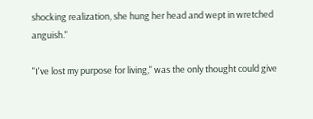shocking realization, she hung her head and wept in wretched anguish."

"I've lost my purpose for living," was the only thought could give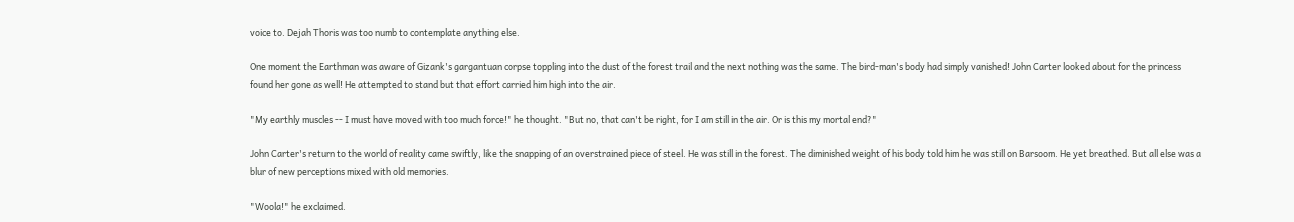voice to. Dejah Thoris was too numb to contemplate anything else.

One moment the Earthman was aware of Gizank's gargantuan corpse toppling into the dust of the forest trail and the next nothing was the same. The bird-man's body had simply vanished! John Carter looked about for the princess found her gone as well! He attempted to stand but that effort carried him high into the air.

"My earthly muscles -- I must have moved with too much force!" he thought. "But no, that can't be right, for I am still in the air. Or is this my mortal end?"

John Carter's return to the world of reality came swiftly, like the snapping of an overstrained piece of steel. He was still in the forest. The diminished weight of his body told him he was still on Barsoom. He yet breathed. But all else was a blur of new perceptions mixed with old memories.

"Woola!" he exclaimed.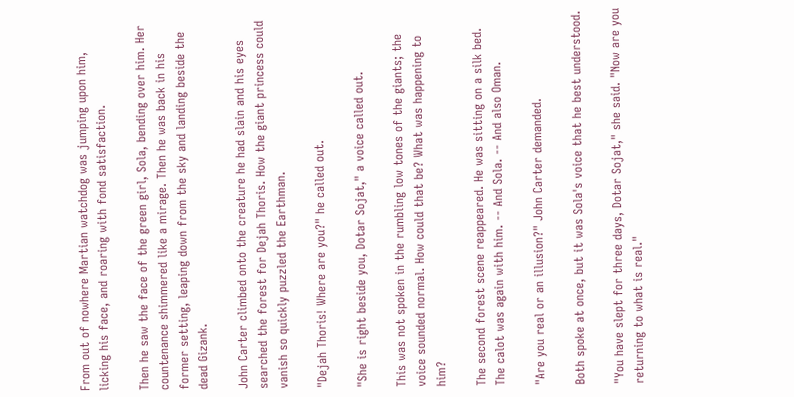From out of nowhere Martian watchdog was jumping upon him, licking his face, and roaring with fond satisfaction.

Then he saw the face of the green girl, Sola, bending over him. Her countenance shimmered like a mirage. Then he was back in his former setting, leaping down from the sky and landing beside the dead Gizank.

John Carter climbed onto the creature he had slain and his eyes searched the forest for Dejah Thoris. How the giant princess could vanish so quickly puzzled the Earthman.

"Dejah Thoris! Where are you?" he called out.

"She is right beside you, Dotar Sojat," a voice called out.

This was not spoken in the rumbling low tones of the giants; the voice sounded normal. How could that be? What was happening to him?

The second forest scene reappeared. He was sitting on a silk bed. The calot was again with him. -- And Sola. -- And also Oman.

"Are you real or an illusion?" John Carter demanded.

Both spoke at once, but it was Sola's voice that he best understood.

"You have slept for three days, Dotar Sojat," she said. "Now are you returning to what is real."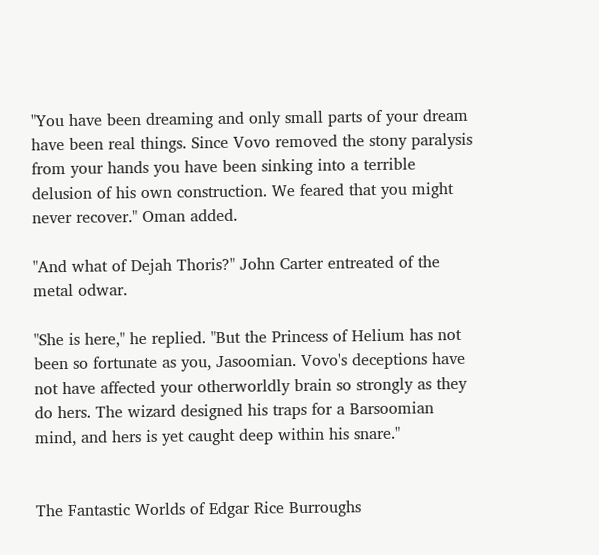"You have been dreaming and only small parts of your dream have been real things. Since Vovo removed the stony paralysis from your hands you have been sinking into a terrible delusion of his own construction. We feared that you might never recover." Oman added.

"And what of Dejah Thoris?" John Carter entreated of the metal odwar.

"She is here," he replied. "But the Princess of Helium has not been so fortunate as you, Jasoomian. Vovo's deceptions have not have affected your otherworldly brain so strongly as they do hers. The wizard designed his traps for a Barsoomian mind, and hers is yet caught deep within his snare."


The Fantastic Worlds of Edgar Rice Burroughs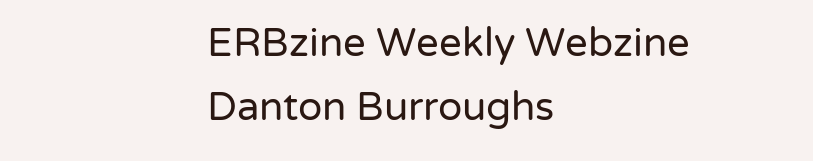ERBzine Weekly Webzine
Danton Burroughs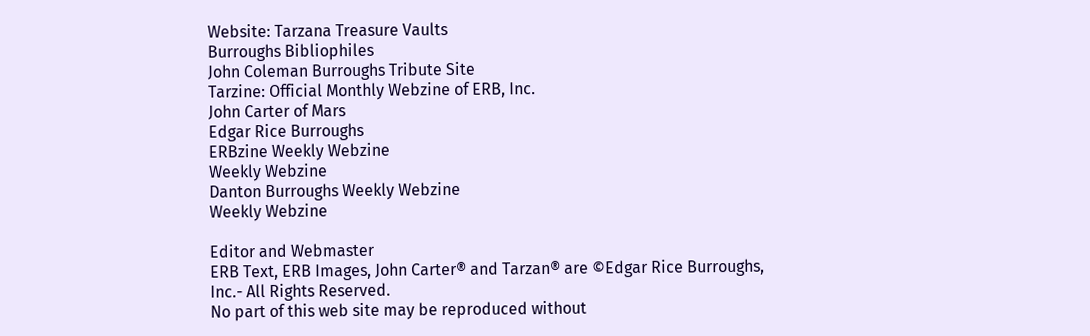Website: Tarzana Treasure Vaults
Burroughs Bibliophiles
John Coleman Burroughs Tribute Site
Tarzine: Official Monthly Webzine of ERB, Inc.
John Carter of Mars
Edgar Rice Burroughs
ERBzine Weekly Webzine
Weekly Webzine
Danton Burroughs Weekly Webzine
Weekly Webzine

Editor and Webmaster
ERB Text, ERB Images, John Carter® and Tarzan® are ©Edgar Rice Burroughs, Inc.- All Rights Reserved.
No part of this web site may be reproduced without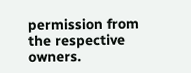permission from the respective owners.